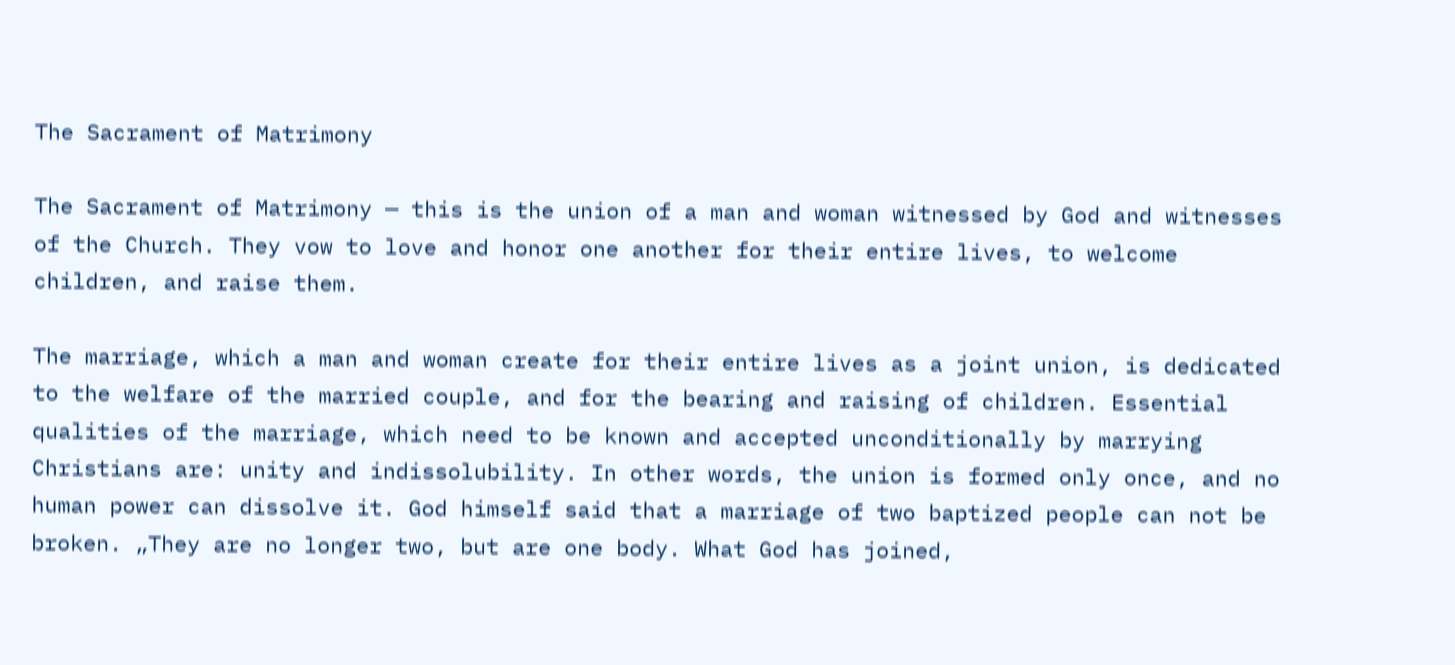The Sacrament of Matrimony

The Sacrament of Matrimony — this is the union of a man and woman witnessed by God and witnesses of the Church. They vow to love and honor one another for their entire lives, to welcome children, and raise them.

The marriage, which a man and woman create for their entire lives as a joint union, is dedicated to the welfare of the married couple, and for the bearing and raising of children. Essential qualities of the marriage, which need to be known and accepted unconditionally by marrying Christians are: unity and indissolubility. In other words, the union is formed only once, and no human power can dissolve it. God himself said that a marriage of two baptized people can not be broken. „They are no longer two, but are one body. What God has joined,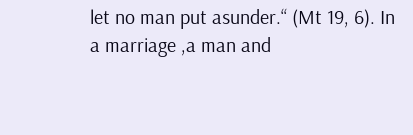let no man put asunder.“ (Mt 19, 6). In a marriage ,a man and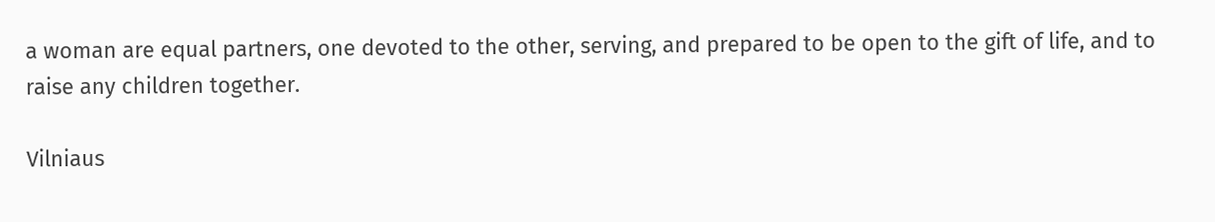a woman are equal partners, one devoted to the other, serving, and prepared to be open to the gift of life, and to raise any children together.

Vilniaus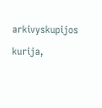arkivyskupijos kurija,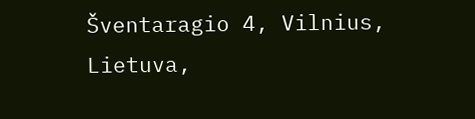Šventaragio 4, Vilnius, Lietuva,